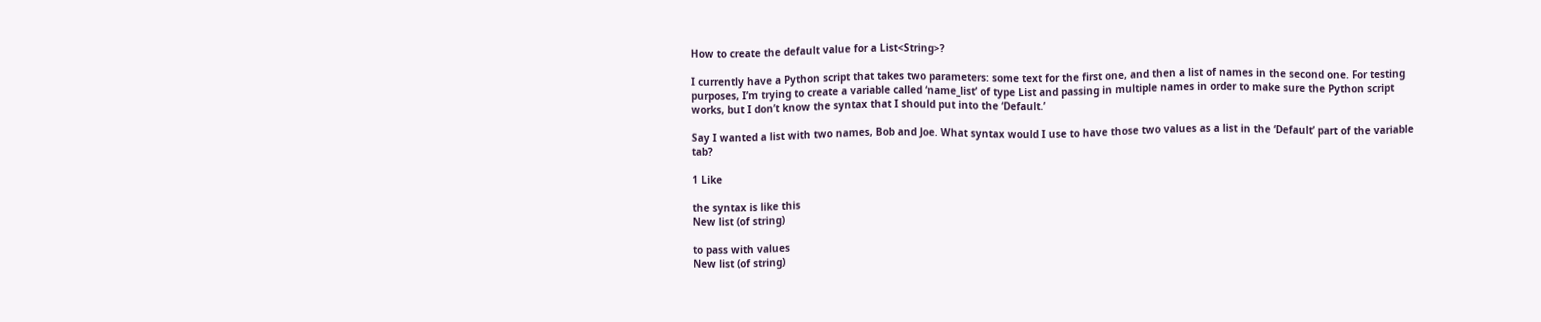How to create the default value for a List<String>?

I currently have a Python script that takes two parameters: some text for the first one, and then a list of names in the second one. For testing purposes, I’m trying to create a variable called ‘name_list’ of type List and passing in multiple names in order to make sure the Python script works, but I don’t know the syntax that I should put into the ‘Default.’

Say I wanted a list with two names, Bob and Joe. What syntax would I use to have those two values as a list in the ‘Default’ part of the variable tab?

1 Like

the syntax is like this
New list (of string)

to pass with values
New list (of string)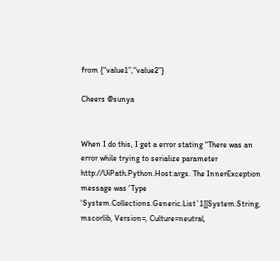from {“value1”,“value2”}

Cheers @sunya


When I do this, I get a error stating “There was an error while trying to serialize parameter http://UiPath.Python.Host:args. The InnerException message was 'Type ‘System.Collections.Generic.List`1[[System.String, mscorlib, Version=, Culture=neutral,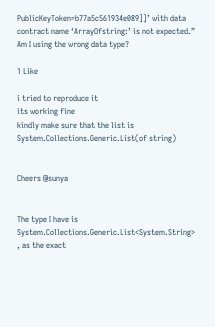PublicKeyToken=b77a5c561934e089]]’ with data contract name ‘ArrayOfstring:’ is not expected.” Am I using the wrong data type?

1 Like

i tried to reproduce it
its working fine
kindly make sure that the list is System.Collections.Generic.List(of string)


Cheers @sunya


The type I have is System.Collections.Generic.List<System.String> , as the exact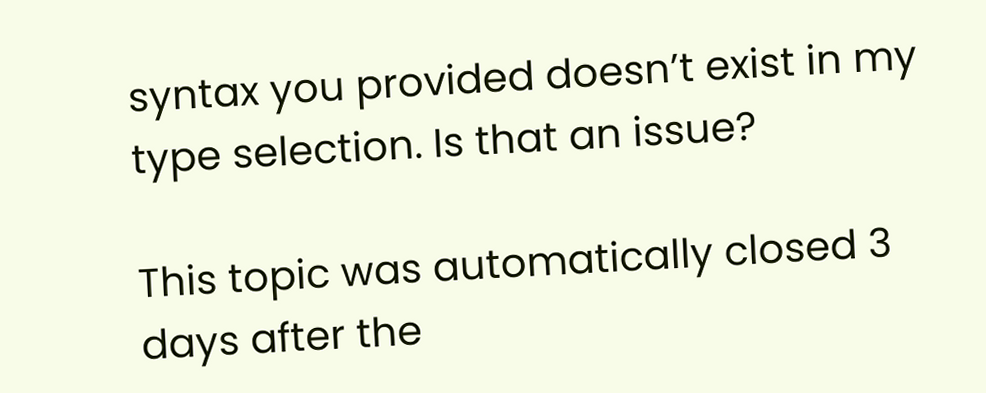syntax you provided doesn’t exist in my type selection. Is that an issue?

This topic was automatically closed 3 days after the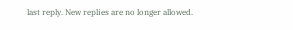last reply. New replies are no longer allowed.